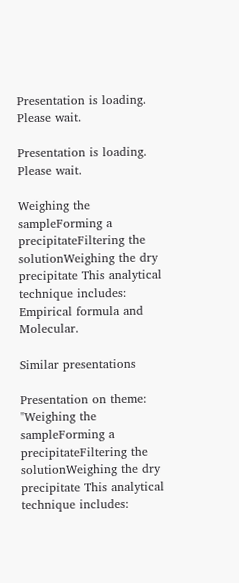Presentation is loading. Please wait.

Presentation is loading. Please wait.

Weighing the sampleForming a precipitateFiltering the solutionWeighing the dry precipitate This analytical technique includes: Empirical formula and Molecular.

Similar presentations

Presentation on theme: "Weighing the sampleForming a precipitateFiltering the solutionWeighing the dry precipitate This analytical technique includes: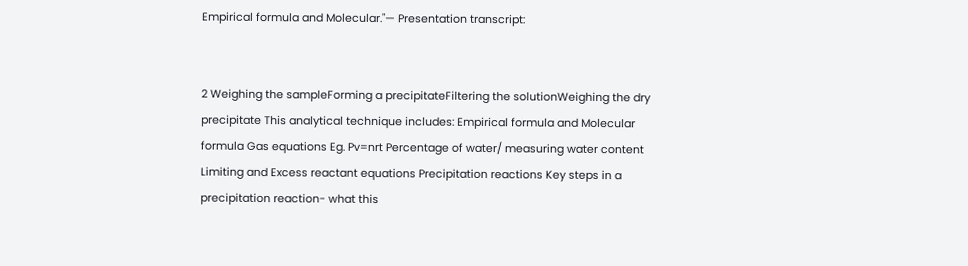Empirical formula and Molecular."— Presentation transcript:


2 Weighing the sampleForming a precipitateFiltering the solutionWeighing the dry precipitate This analytical technique includes: Empirical formula and Molecular formula Gas equations Eg. Pv=nrt Percentage of water/ measuring water content Limiting and Excess reactant equations Precipitation reactions Key steps in a precipitation reaction- what this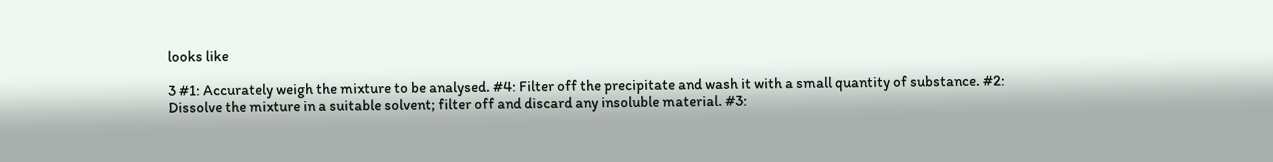looks like

3 #1: Accurately weigh the mixture to be analysed. #4: Filter off the precipitate and wash it with a small quantity of substance. #2: Dissolve the mixture in a suitable solvent; filter off and discard any insoluble material. #3: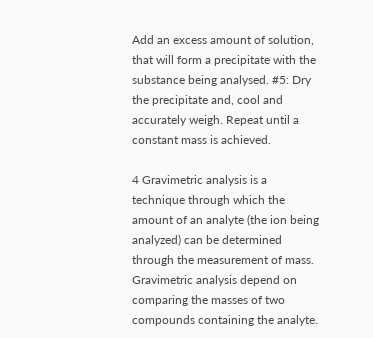Add an excess amount of solution, that will form a precipitate with the substance being analysed. #5: Dry the precipitate and, cool and accurately weigh. Repeat until a constant mass is achieved.

4 Gravimetric analysis is a technique through which the amount of an analyte (the ion being analyzed) can be determined through the measurement of mass. Gravimetric analysis depend on comparing the masses of two compounds containing the analyte.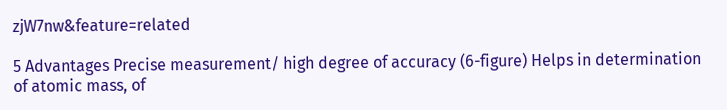zjW7nw&feature=related

5 Advantages Precise measurement/ high degree of accuracy (6-figure) Helps in determination of atomic mass, of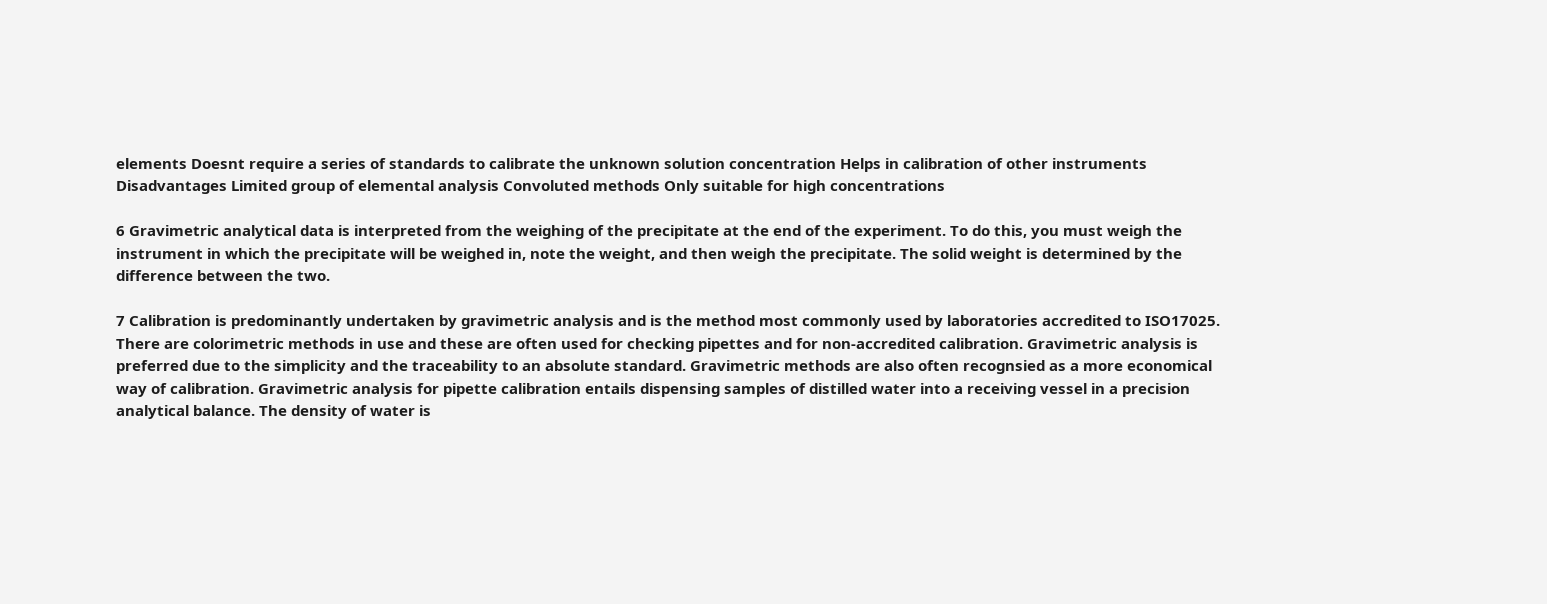elements Doesnt require a series of standards to calibrate the unknown solution concentration Helps in calibration of other instruments Disadvantages Limited group of elemental analysis Convoluted methods Only suitable for high concentrations

6 Gravimetric analytical data is interpreted from the weighing of the precipitate at the end of the experiment. To do this, you must weigh the instrument in which the precipitate will be weighed in, note the weight, and then weigh the precipitate. The solid weight is determined by the difference between the two.

7 Calibration is predominantly undertaken by gravimetric analysis and is the method most commonly used by laboratories accredited to ISO17025. There are colorimetric methods in use and these are often used for checking pipettes and for non-accredited calibration. Gravimetric analysis is preferred due to the simplicity and the traceability to an absolute standard. Gravimetric methods are also often recognsied as a more economical way of calibration. Gravimetric analysis for pipette calibration entails dispensing samples of distilled water into a receiving vessel in a precision analytical balance. The density of water is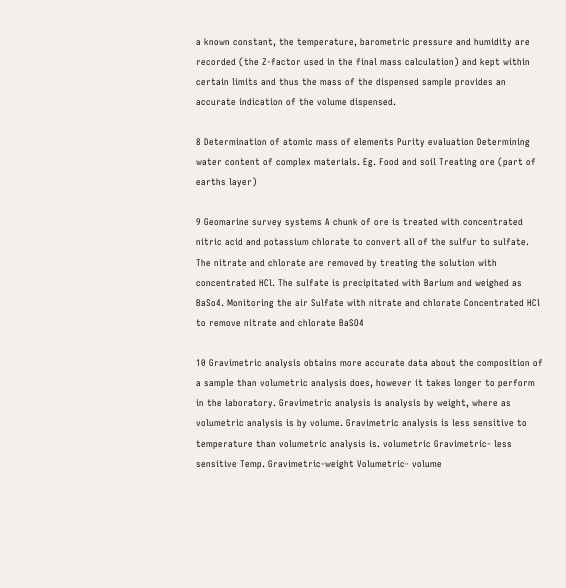a known constant, the temperature, barometric pressure and humidity are recorded (the Z-factor used in the final mass calculation) and kept within certain limits and thus the mass of the dispensed sample provides an accurate indication of the volume dispensed.

8 Determination of atomic mass of elements Purity evaluation Determining water content of complex materials. Eg. Food and soil Treating ore (part of earths layer)

9 Geomarine survey systems A chunk of ore is treated with concentrated nitric acid and potassium chlorate to convert all of the sulfur to sulfate. The nitrate and chlorate are removed by treating the solution with concentrated HCl. The sulfate is precipitated with Barium and weighed as BaSo4. Monitoring the air Sulfate with nitrate and chlorate Concentrated HCl to remove nitrate and chlorate BaSO4

10 Gravimetric analysis obtains more accurate data about the composition of a sample than volumetric analysis does, however it takes longer to perform in the laboratory. Gravimetric analysis is analysis by weight, where as volumetric analysis is by volume. Gravimetric analysis is less sensitive to temperature than volumetric analysis is. volumetric Gravimetric- less sensitive Temp. Gravimetric-weight Volumetric- volume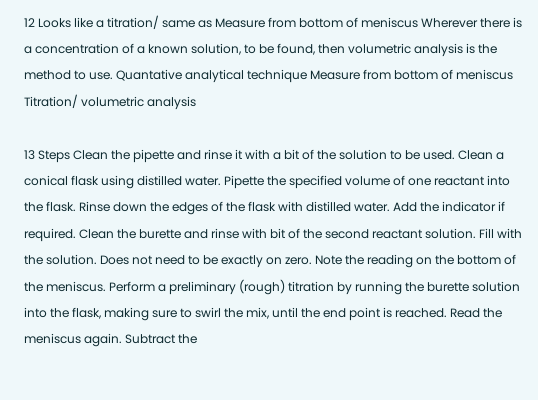12 Looks like a titration/ same as Measure from bottom of meniscus Wherever there is a concentration of a known solution, to be found, then volumetric analysis is the method to use. Quantative analytical technique Measure from bottom of meniscus Titration/ volumetric analysis

13 Steps Clean the pipette and rinse it with a bit of the solution to be used. Clean a conical flask using distilled water. Pipette the specified volume of one reactant into the flask. Rinse down the edges of the flask with distilled water. Add the indicator if required. Clean the burette and rinse with bit of the second reactant solution. Fill with the solution. Does not need to be exactly on zero. Note the reading on the bottom of the meniscus. Perform a preliminary (rough) titration by running the burette solution into the flask, making sure to swirl the mix, until the end point is reached. Read the meniscus again. Subtract the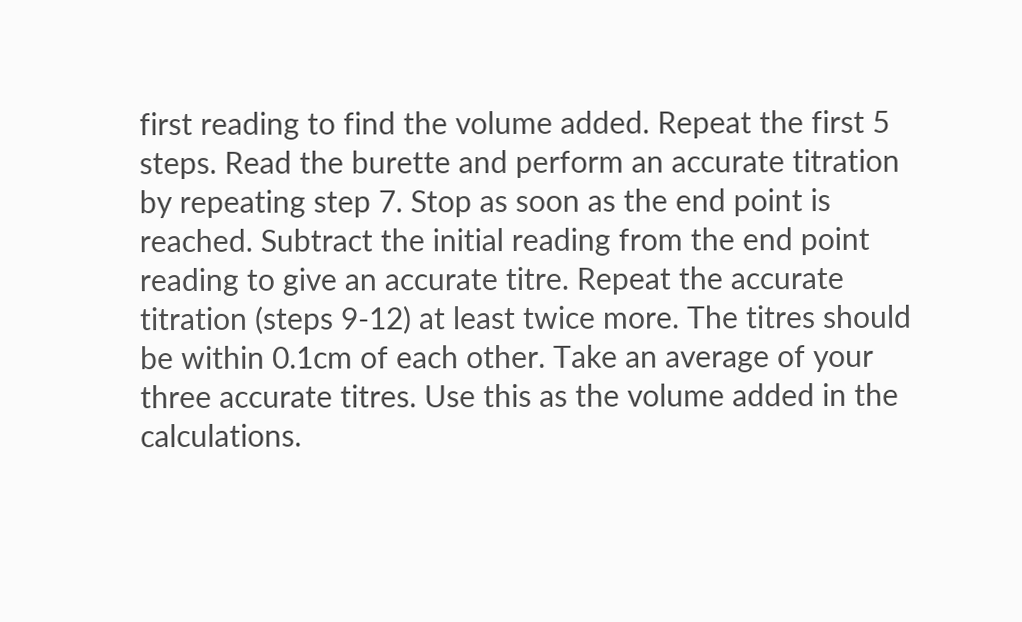first reading to find the volume added. Repeat the first 5 steps. Read the burette and perform an accurate titration by repeating step 7. Stop as soon as the end point is reached. Subtract the initial reading from the end point reading to give an accurate titre. Repeat the accurate titration (steps 9-12) at least twice more. The titres should be within 0.1cm of each other. Take an average of your three accurate titres. Use this as the volume added in the calculations.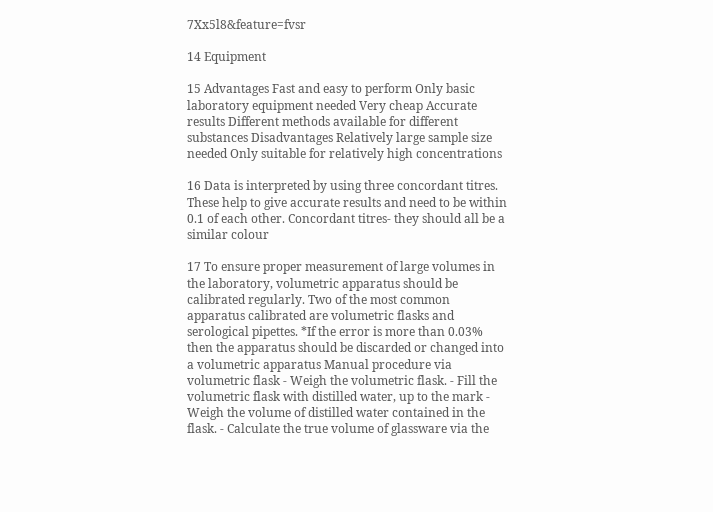7Xx5l8&feature=fvsr

14 Equipment

15 Advantages Fast and easy to perform Only basic laboratory equipment needed Very cheap Accurate results Different methods available for different substances Disadvantages Relatively large sample size needed Only suitable for relatively high concentrations

16 Data is interpreted by using three concordant titres. These help to give accurate results and need to be within 0.1 of each other. Concordant titres- they should all be a similar colour

17 To ensure proper measurement of large volumes in the laboratory, volumetric apparatus should be calibrated regularly. Two of the most common apparatus calibrated are volumetric flasks and serological pipettes. *If the error is more than 0.03% then the apparatus should be discarded or changed into a volumetric apparatus Manual procedure via volumetric flask - Weigh the volumetric flask. - Fill the volumetric flask with distilled water, up to the mark - Weigh the volume of distilled water contained in the flask. - Calculate the true volume of glassware via the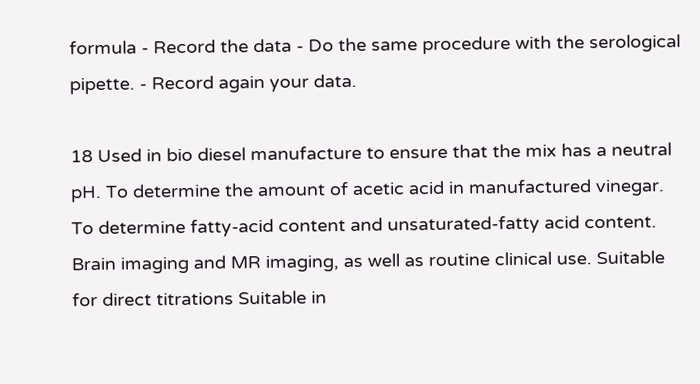formula - Record the data - Do the same procedure with the serological pipette. - Record again your data.

18 Used in bio diesel manufacture to ensure that the mix has a neutral pH. To determine the amount of acetic acid in manufactured vinegar. To determine fatty-acid content and unsaturated-fatty acid content. Brain imaging and MR imaging, as well as routine clinical use. Suitable for direct titrations Suitable in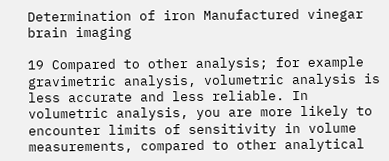Determination of iron Manufactured vinegar brain imaging

19 Compared to other analysis; for example gravimetric analysis, volumetric analysis is less accurate and less reliable. In volumetric analysis, you are more likely to encounter limits of sensitivity in volume measurements, compared to other analytical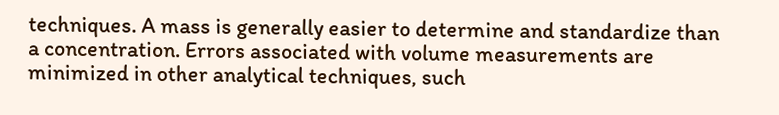techniques. A mass is generally easier to determine and standardize than a concentration. Errors associated with volume measurements are minimized in other analytical techniques, such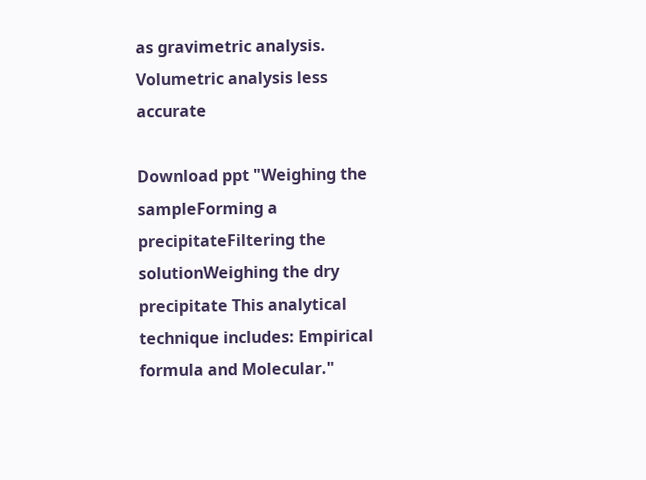as gravimetric analysis. Volumetric analysis less accurate

Download ppt "Weighing the sampleForming a precipitateFiltering the solutionWeighing the dry precipitate This analytical technique includes: Empirical formula and Molecular."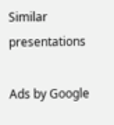Similar presentations

Ads by Google